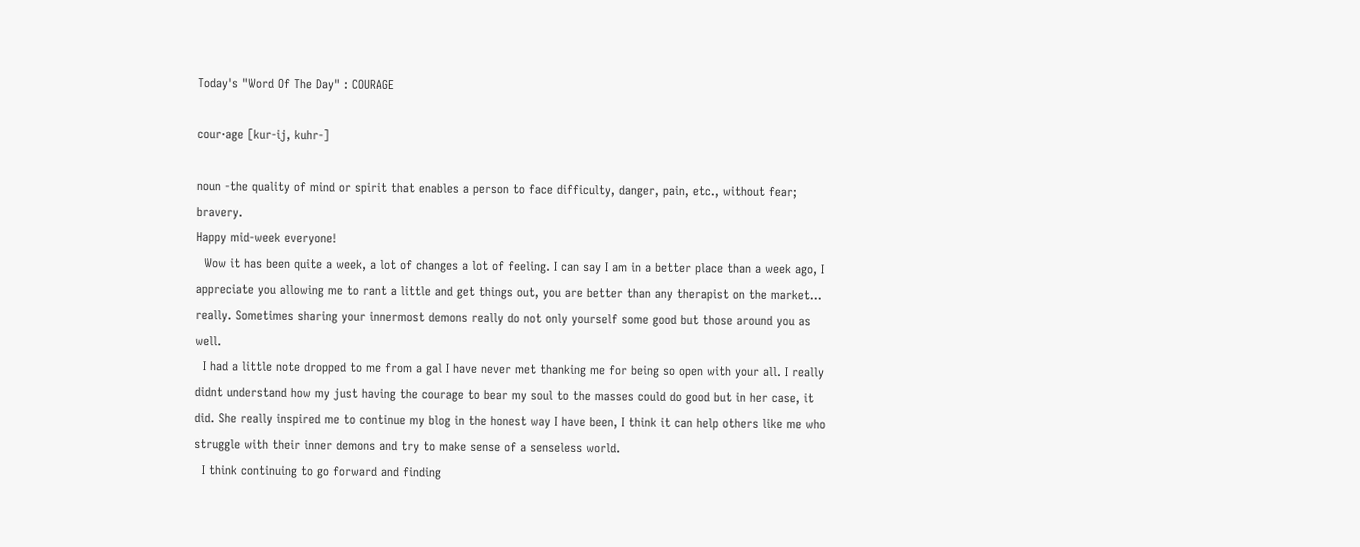Today's "Word Of The Day" : COURAGE

cour·age [kur-ij, kuhr-]

noun -the quality of mind or spirit that enables a person to face difficulty, danger, pain, etc., without fear; bravery.
Happy mid-week everyone!
  Wow it has been quite a week, a lot of changes a lot of feeling. I can say I am in a better place than a week ago, I appreciate you allowing me to rant a little and get things out, you are better than any therapist on the market... really. Sometimes sharing your innermost demons really do not only yourself some good but those around you as well.
  I had a little note dropped to me from a gal I have never met thanking me for being so open with your all. I really didnt understand how my just having the courage to bear my soul to the masses could do good but in her case, it did. She really inspired me to continue my blog in the honest way I have been, I think it can help others like me who struggle with their inner demons and try to make sense of a senseless world.
  I think continuing to go forward and finding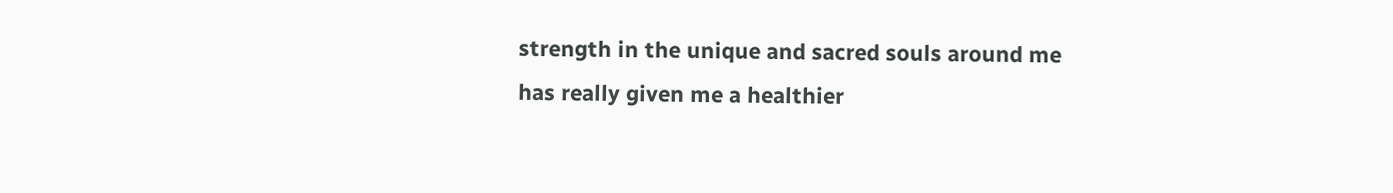strength in the unique and sacred souls around me has really given me a healthier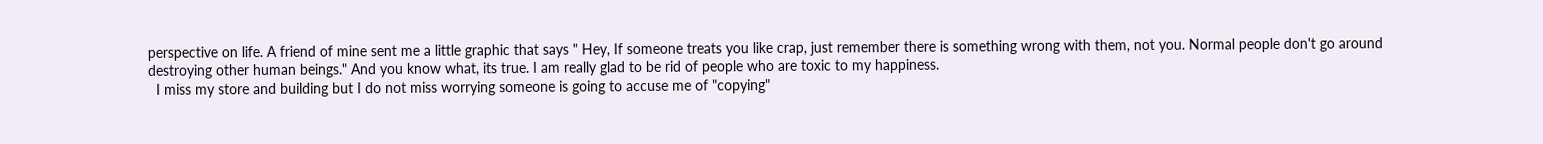perspective on life. A friend of mine sent me a little graphic that says " Hey, If someone treats you like crap, just remember there is something wrong with them, not you. Normal people don't go around destroying other human beings." And you know what, its true. I am really glad to be rid of people who are toxic to my happiness.
  I miss my store and building but I do not miss worrying someone is going to accuse me of "copying"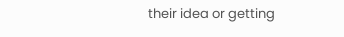their idea or getting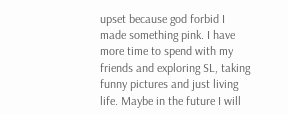upset because god forbid I made something pink. I have more time to spend with my friends and exploring SL, taking funny pictures and just living life. Maybe in the future I will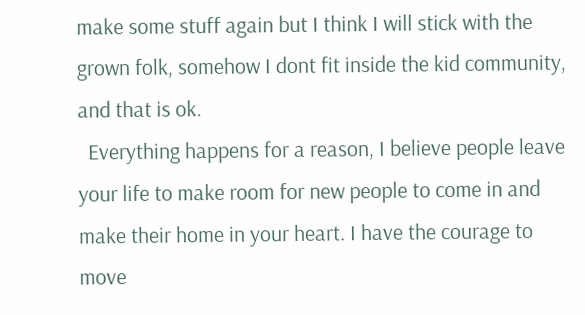make some stuff again but I think I will stick with the grown folk, somehow I dont fit inside the kid community, and that is ok.
  Everything happens for a reason, I believe people leave your life to make room for new people to come in and make their home in your heart. I have the courage to move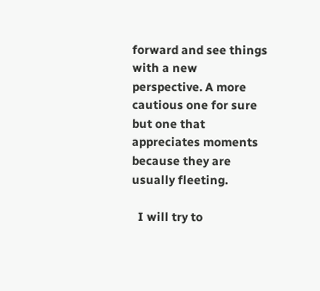forward and see things with a new perspective. A more cautious one for sure but one that appreciates moments because they are usually fleeting.

  I will try to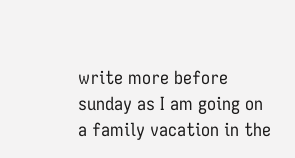write more before sunday as I am going on a family vacation in the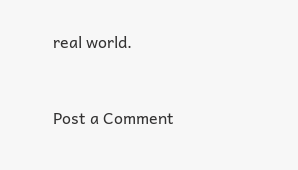real world.



Post a Comment